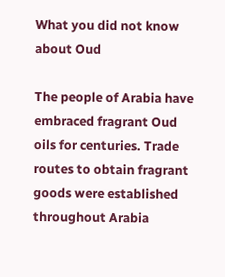What you did not know about Oud

The people of Arabia have embraced fragrant Oud oils for centuries. Trade routes to obtain fragrant goods were established throughout Arabia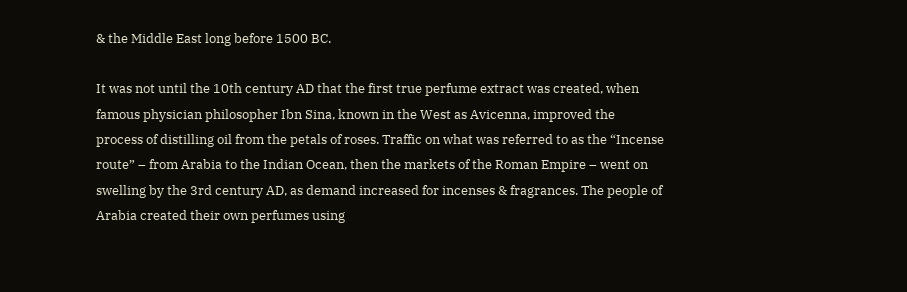& the Middle East long before 1500 BC.

It was not until the 10th century AD that the first true perfume extract was created, when famous physician philosopher Ibn Sina, known in the West as Avicenna, improved the process of distilling oil from the petals of roses. Traffic on what was referred to as the “Incense route” – from Arabia to the Indian Ocean, then the markets of the Roman Empire – went on swelling by the 3rd century AD, as demand increased for incenses & fragrances. The people of Arabia created their own perfumes using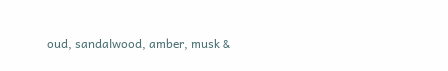oud, sandalwood, amber, musk &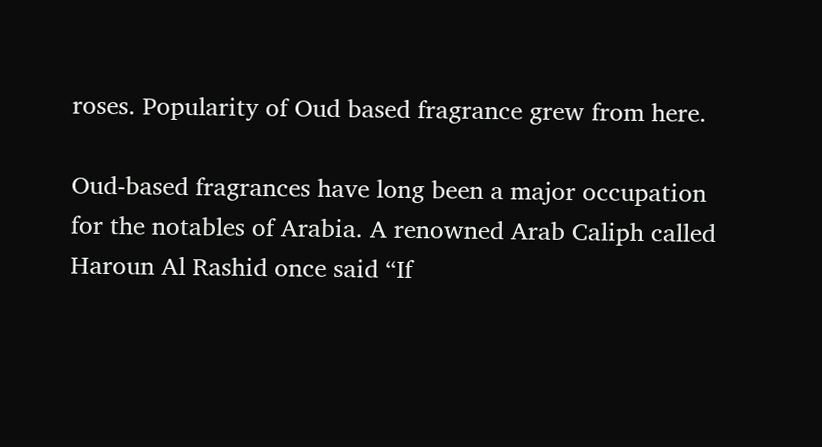roses. Popularity of Oud based fragrance grew from here.

Oud-based fragrances have long been a major occupation for the notables of Arabia. A renowned Arab Caliph called Haroun Al Rashid once said “If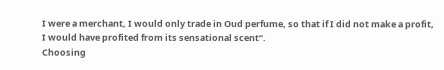I were a merchant, I would only trade in Oud perfume, so that if I did not make a profit, I would have profited from its sensational scent”.
Choosing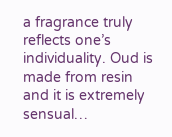a fragrance truly reflects one’s individuality. Oud is made from resin and it is extremely sensual…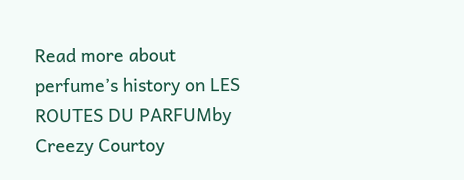Read more about perfume’s history on LES ROUTES DU PARFUMby Creezy Courtoy